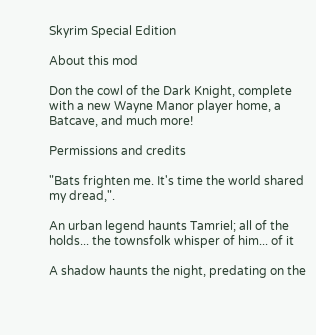Skyrim Special Edition

About this mod

Don the cowl of the Dark Knight, complete with a new Wayne Manor player home, a Batcave, and much more!

Permissions and credits

"Bats frighten me. It's time the world shared my dread,".

An urban legend haunts Tamriel; all of the holds... the townsfolk whisper of him... of it

A shadow haunts the night, predating on the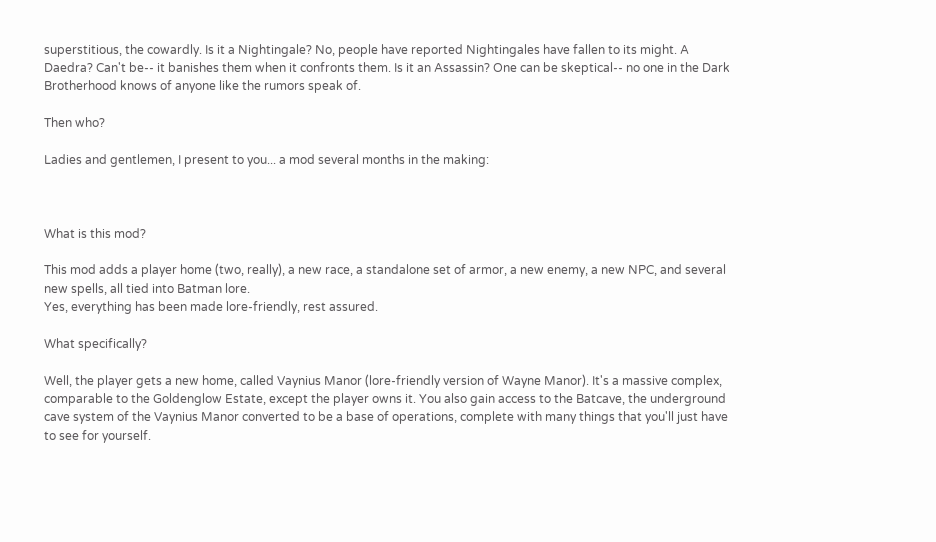superstitious, the cowardly. Is it a Nightingale? No, people have reported Nightingales have fallen to its might. A Daedra? Can't be-- it banishes them when it confronts them. Is it an Assassin? One can be skeptical-- no one in the Dark Brotherhood knows of anyone like the rumors speak of.

Then who?

Ladies and gentlemen, I present to you... a mod several months in the making:



What is this mod?

This mod adds a player home (two, really), a new race, a standalone set of armor, a new enemy, a new NPC, and several new spells, all tied into Batman lore.
Yes, everything has been made lore-friendly, rest assured.

What specifically?

Well, the player gets a new home, called Vaynius Manor (lore-friendly version of Wayne Manor). It's a massive complex, comparable to the Goldenglow Estate, except the player owns it. You also gain access to the Batcave, the underground cave system of the Vaynius Manor converted to be a base of operations, complete with many things that you'll just have to see for yourself.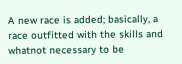A new race is added; basically, a race outfitted with the skills and whatnot necessary to be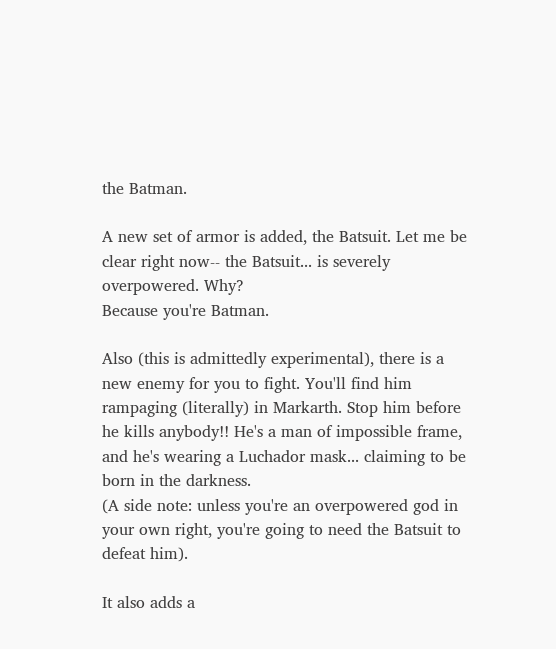the Batman.

A new set of armor is added, the Batsuit. Let me be clear right now-- the Batsuit... is severely overpowered. Why?
Because you're Batman.

Also (this is admittedly experimental), there is a new enemy for you to fight. You'll find him rampaging (literally) in Markarth. Stop him before he kills anybody!! He's a man of impossible frame, and he's wearing a Luchador mask... claiming to be born in the darkness.
(A side note: unless you're an overpowered god in your own right, you're going to need the Batsuit to defeat him).

It also adds a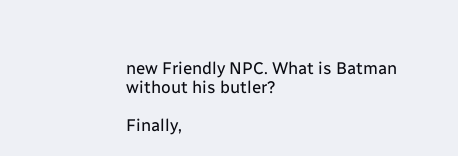new Friendly NPC. What is Batman without his butler?

Finally,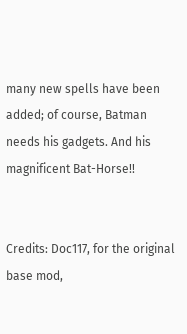many new spells have been added; of course, Batman needs his gadgets. And his magnificent Bat-Horse!!


Credits: Doc117, for the original base mod,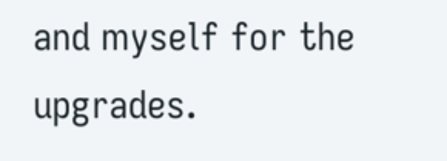and myself for the upgrades.